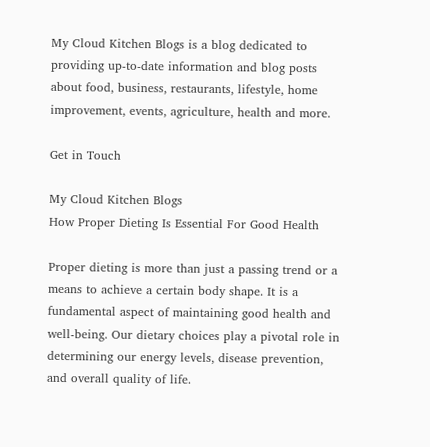My Cloud Kitchen Blogs is a blog dedicated to providing up-to-date information and blog posts about food, business, restaurants, lifestyle, home improvement, events, agriculture, health and more.

Get in Touch

My Cloud Kitchen Blogs
How Proper Dieting Is Essential For Good Health

Proper dieting is more than just a passing trend or a means to achieve a certain body shape. It is a fundamental aspect of maintaining good health and well-being. Our dietary choices play a pivotal role in determining our energy levels, disease prevention, and overall quality of life.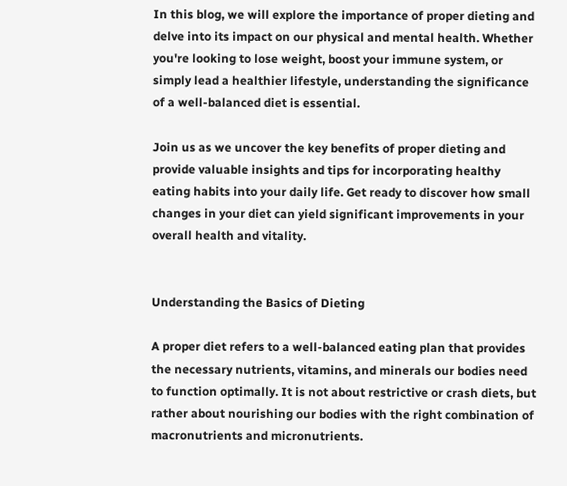In this blog, we will explore the importance of proper dieting and delve into its impact on our physical and mental health. Whether you're looking to lose weight, boost your immune system, or simply lead a healthier lifestyle, understanding the significance of a well-balanced diet is essential.

Join us as we uncover the key benefits of proper dieting and provide valuable insights and tips for incorporating healthy eating habits into your daily life. Get ready to discover how small changes in your diet can yield significant improvements in your overall health and vitality.


Understanding the Basics of Dieting

A proper diet refers to a well-balanced eating plan that provides the necessary nutrients, vitamins, and minerals our bodies need to function optimally. It is not about restrictive or crash diets, but rather about nourishing our bodies with the right combination of macronutrients and micronutrients.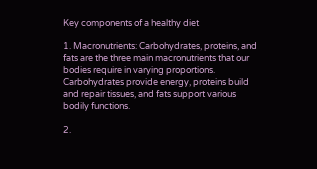Key components of a healthy diet

1. Macronutrients: Carbohydrates, proteins, and fats are the three main macronutrients that our bodies require in varying proportions. Carbohydrates provide energy, proteins build and repair tissues, and fats support various bodily functions.

2.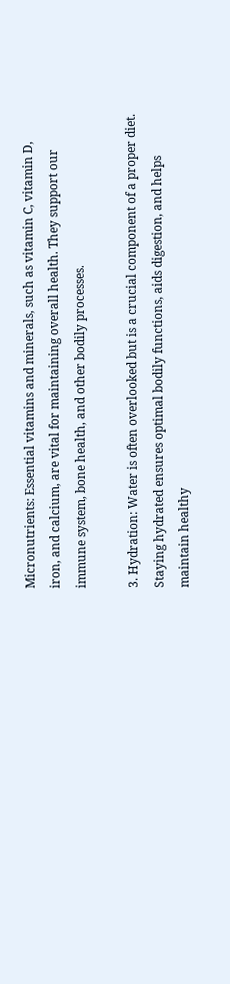Micronutrients: Essential vitamins and minerals, such as vitamin C, vitamin D, iron, and calcium, are vital for maintaining overall health. They support our immune system, bone health, and other bodily processes.

3. Hydration: Water is often overlooked but is a crucial component of a proper diet. Staying hydrated ensures optimal bodily functions, aids digestion, and helps maintain healthy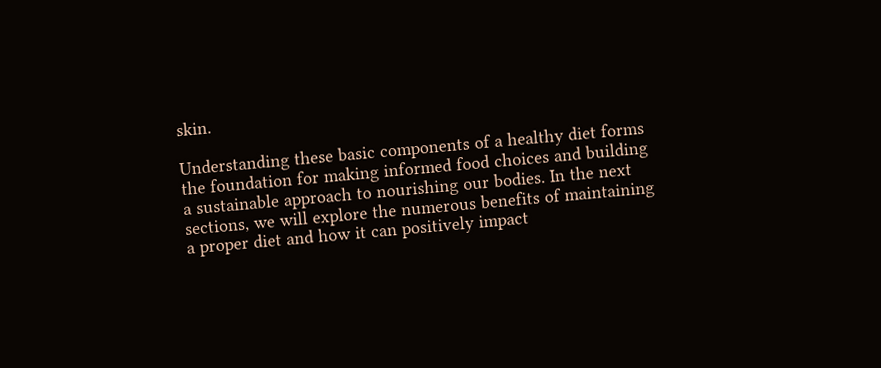skin.

Understanding these basic components of a healthy diet forms the foundation for making informed food choices and building a sustainable approach to nourishing our bodies. In the next sections, we will explore the numerous benefits of maintaining a proper diet and how it can positively impact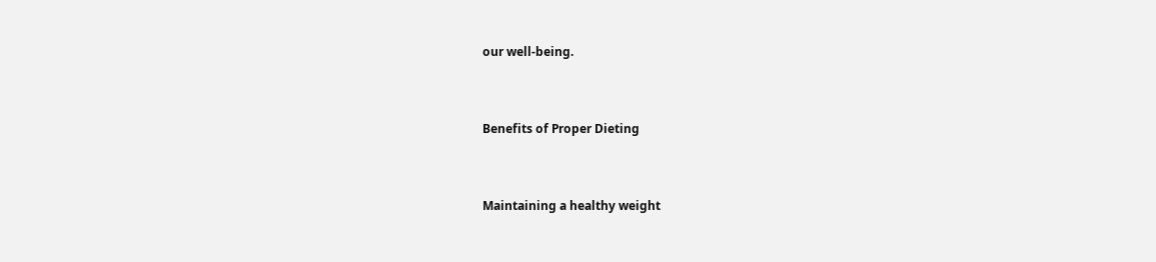our well-being.


Benefits of Proper Dieting


Maintaining a healthy weight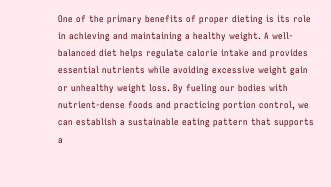One of the primary benefits of proper dieting is its role in achieving and maintaining a healthy weight. A well-balanced diet helps regulate calorie intake and provides essential nutrients while avoiding excessive weight gain or unhealthy weight loss. By fueling our bodies with nutrient-dense foods and practicing portion control, we can establish a sustainable eating pattern that supports a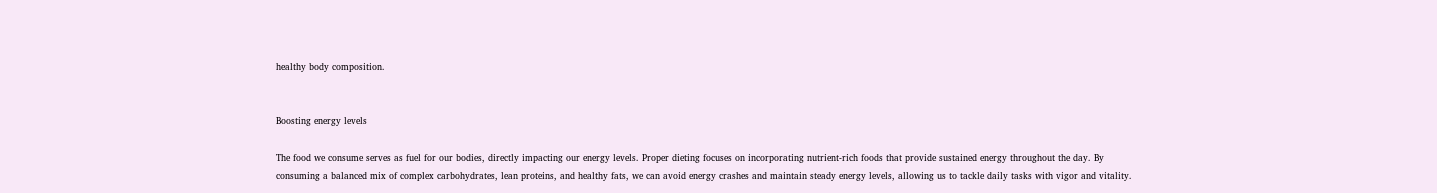healthy body composition.


Boosting energy levels

The food we consume serves as fuel for our bodies, directly impacting our energy levels. Proper dieting focuses on incorporating nutrient-rich foods that provide sustained energy throughout the day. By consuming a balanced mix of complex carbohydrates, lean proteins, and healthy fats, we can avoid energy crashes and maintain steady energy levels, allowing us to tackle daily tasks with vigor and vitality.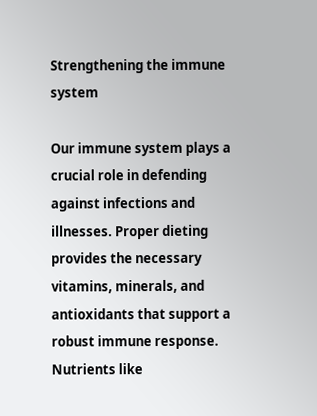Strengthening the immune system

Our immune system plays a crucial role in defending against infections and illnesses. Proper dieting provides the necessary vitamins, minerals, and antioxidants that support a robust immune response. Nutrients like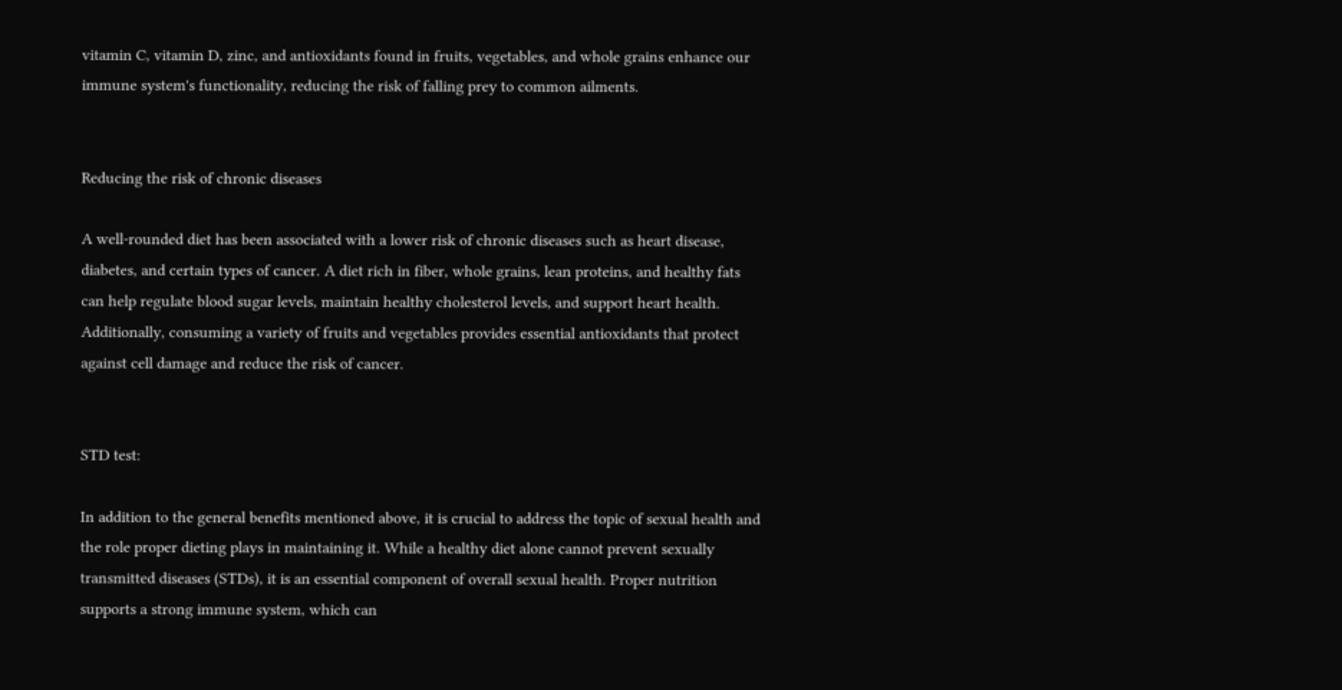vitamin C, vitamin D, zinc, and antioxidants found in fruits, vegetables, and whole grains enhance our immune system's functionality, reducing the risk of falling prey to common ailments.


Reducing the risk of chronic diseases

A well-rounded diet has been associated with a lower risk of chronic diseases such as heart disease, diabetes, and certain types of cancer. A diet rich in fiber, whole grains, lean proteins, and healthy fats can help regulate blood sugar levels, maintain healthy cholesterol levels, and support heart health. Additionally, consuming a variety of fruits and vegetables provides essential antioxidants that protect against cell damage and reduce the risk of cancer.


STD test:

In addition to the general benefits mentioned above, it is crucial to address the topic of sexual health and the role proper dieting plays in maintaining it. While a healthy diet alone cannot prevent sexually transmitted diseases (STDs), it is an essential component of overall sexual health. Proper nutrition supports a strong immune system, which can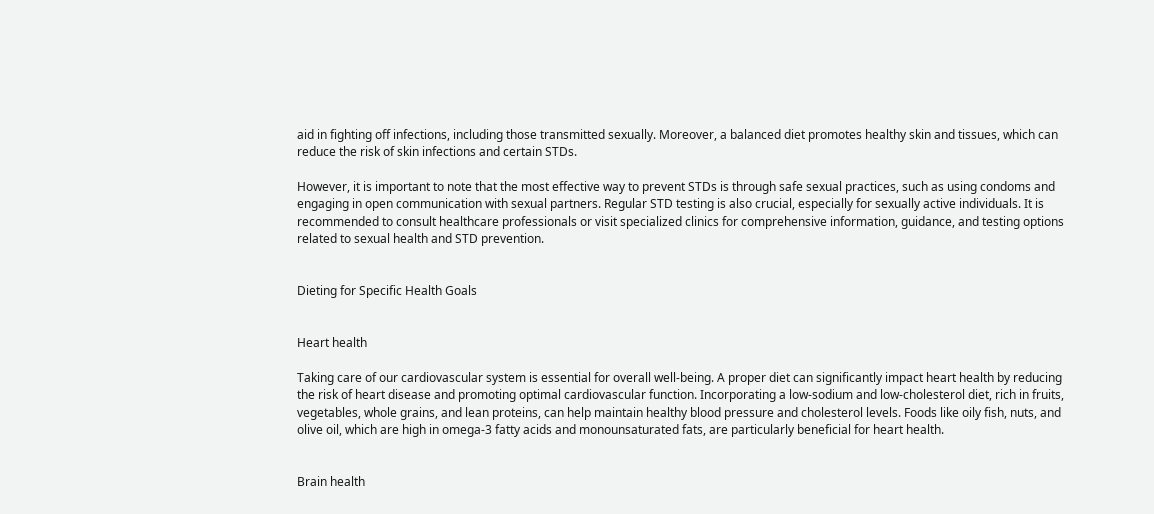aid in fighting off infections, including those transmitted sexually. Moreover, a balanced diet promotes healthy skin and tissues, which can reduce the risk of skin infections and certain STDs.

However, it is important to note that the most effective way to prevent STDs is through safe sexual practices, such as using condoms and engaging in open communication with sexual partners. Regular STD testing is also crucial, especially for sexually active individuals. It is recommended to consult healthcare professionals or visit specialized clinics for comprehensive information, guidance, and testing options related to sexual health and STD prevention.


Dieting for Specific Health Goals


Heart health

Taking care of our cardiovascular system is essential for overall well-being. A proper diet can significantly impact heart health by reducing the risk of heart disease and promoting optimal cardiovascular function. Incorporating a low-sodium and low-cholesterol diet, rich in fruits, vegetables, whole grains, and lean proteins, can help maintain healthy blood pressure and cholesterol levels. Foods like oily fish, nuts, and olive oil, which are high in omega-3 fatty acids and monounsaturated fats, are particularly beneficial for heart health.


Brain health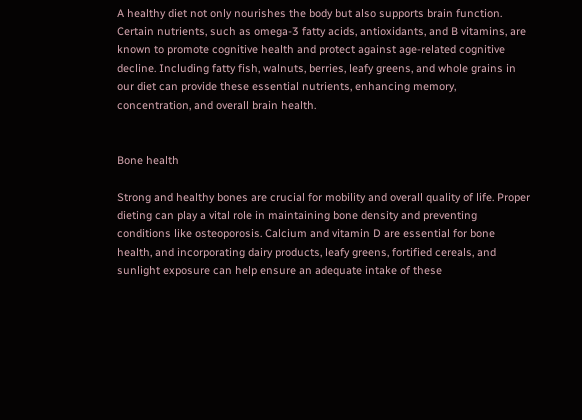A healthy diet not only nourishes the body but also supports brain function. Certain nutrients, such as omega-3 fatty acids, antioxidants, and B vitamins, are known to promote cognitive health and protect against age-related cognitive decline. Including fatty fish, walnuts, berries, leafy greens, and whole grains in our diet can provide these essential nutrients, enhancing memory, concentration, and overall brain health.


Bone health

Strong and healthy bones are crucial for mobility and overall quality of life. Proper dieting can play a vital role in maintaining bone density and preventing conditions like osteoporosis. Calcium and vitamin D are essential for bone health, and incorporating dairy products, leafy greens, fortified cereals, and sunlight exposure can help ensure an adequate intake of these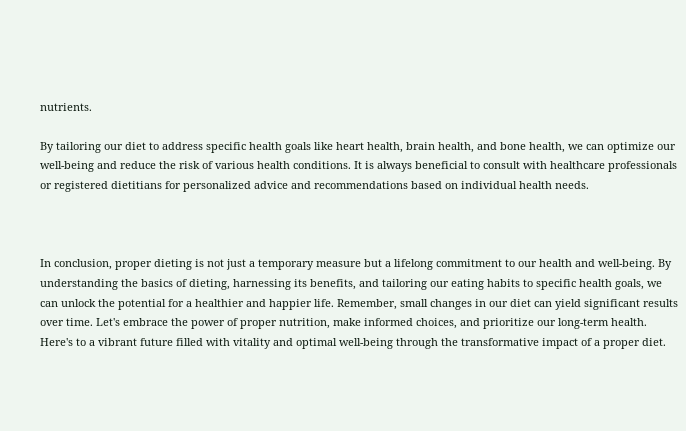nutrients.

By tailoring our diet to address specific health goals like heart health, brain health, and bone health, we can optimize our well-being and reduce the risk of various health conditions. It is always beneficial to consult with healthcare professionals or registered dietitians for personalized advice and recommendations based on individual health needs.



In conclusion, proper dieting is not just a temporary measure but a lifelong commitment to our health and well-being. By understanding the basics of dieting, harnessing its benefits, and tailoring our eating habits to specific health goals, we can unlock the potential for a healthier and happier life. Remember, small changes in our diet can yield significant results over time. Let's embrace the power of proper nutrition, make informed choices, and prioritize our long-term health. Here's to a vibrant future filled with vitality and optimal well-being through the transformative impact of a proper diet.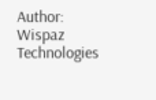Author: Wispaz Technologies